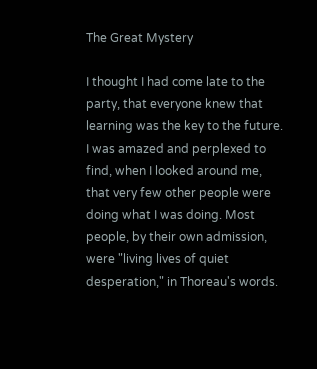The Great Mystery

I thought I had come late to the party, that everyone knew that learning was the key to the future. I was amazed and perplexed to find, when I looked around me, that very few other people were doing what I was doing. Most people, by their own admission, were "living lives of quiet desperation," in Thoreau's words.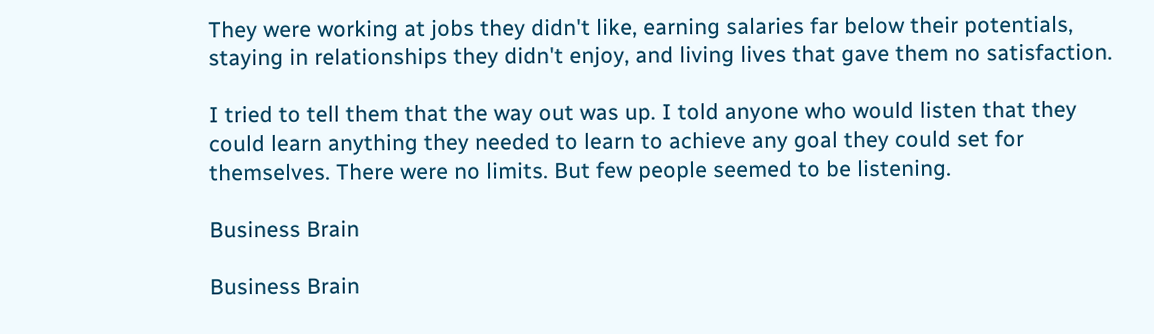They were working at jobs they didn't like, earning salaries far below their potentials, staying in relationships they didn't enjoy, and living lives that gave them no satisfaction.

I tried to tell them that the way out was up. I told anyone who would listen that they could learn anything they needed to learn to achieve any goal they could set for themselves. There were no limits. But few people seemed to be listening.

Business Brain

Business Brain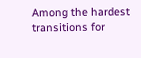Among the hardest transitions for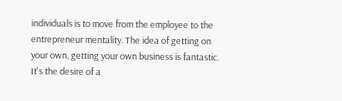individuals is to move from the employee to the entrepreneur mentality. The idea of getting on your own, getting your own business is fantastic. It's the desire of a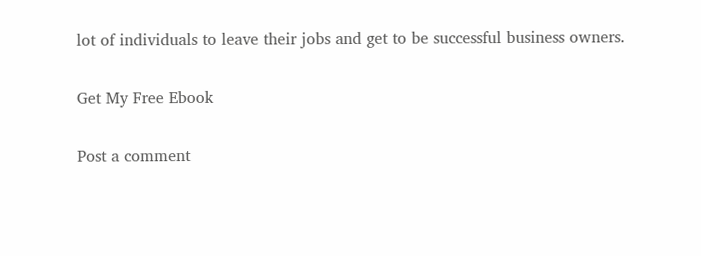lot of individuals to leave their jobs and get to be successful business owners.

Get My Free Ebook

Post a comment